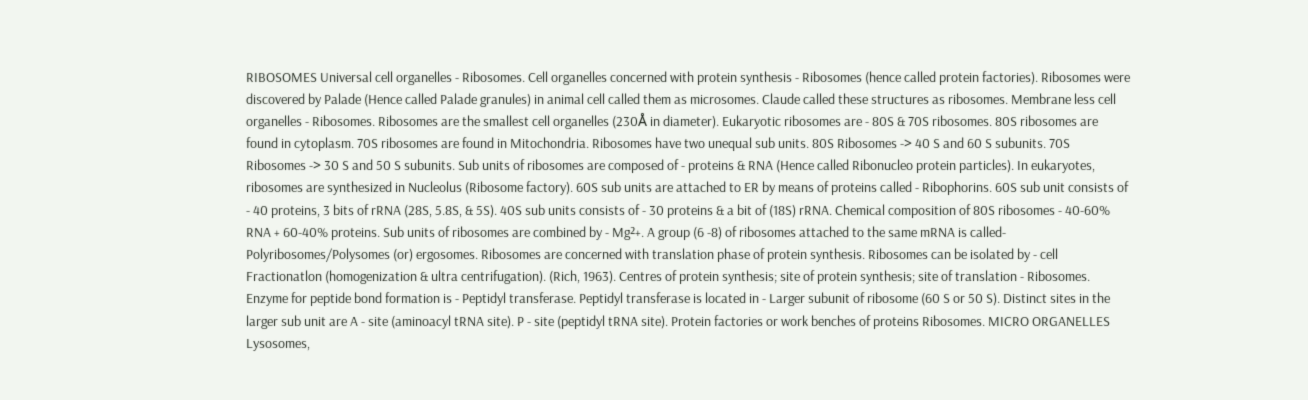RIBOSOMES Universal cell organelles - Ribosomes. Cell organelles concerned with protein synthesis - Ribosomes (hence called protein factories). Ribosomes were discovered by Palade (Hence called Palade granules) in animal cell called them as microsomes. Claude called these structures as ribosomes. Membrane less cell organelles - Ribosomes. Ribosomes are the smallest cell organelles (230Å in diameter). Eukaryotic ribosomes are - 80S & 70S ribosomes. 80S ribosomes are found in cytoplasm. 70S ribosomes are found in Mitochondria. Ribosomes have two unequal sub units. 80S Ribosomes -> 40 S and 60 S subunits. 70S Ribosomes -> 30 S and 50 S subunits. Sub units of ribosomes are composed of - proteins & RNA (Hence called Ribonucleo protein particles). In eukaryotes, ribosomes are synthesized in Nucleolus (Ribosome factory). 60S sub units are attached to ER by means of proteins called - Ribophorins. 60S sub unit consists of - 40 proteins, 3 bits of rRNA (28S, 5.8S, & 5S). 40S sub units consists of - 30 proteins & a bit of (18S) rRNA. Chemical composition of 80S ribosomes - 40-60% RNA + 60-40% proteins. Sub units of ribosomes are combined by - Mg²+. A group (6 -8) of ribosomes attached to the same mRNA is called- Polyribosomes/Polysomes (or) ergosomes. Ribosomes are concerned with translation phase of protein synthesis. Ribosomes can be isolated by - cell Fractionatlon (homogenization & ultra centrifugation). (Rich, 1963). Centres of protein synthesis; site of protein synthesis; site of translation - Ribosomes. Enzyme for peptide bond formation is - Peptidyl transferase. Peptidyl transferase is located in - Larger subunit of ribosome (60 S or 50 S). Distinct sites in the larger sub unit are A - site (aminoacyl tRNA site). P - site (peptidyl tRNA site). Protein factories or work benches of proteins Ribosomes. MICRO ORGANELLES Lysosomes,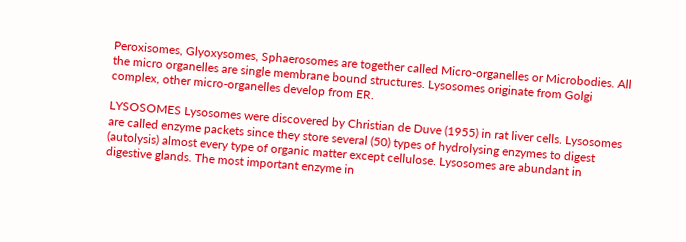Peroxisomes, Glyoxysomes, Sphaerosomes are together called Micro-organelles or Microbodies. All the micro organelles are single membrane bound structures. Lysosomes originate from Golgi complex, other micro-organelles develop from ER.

LYSOSOMES Lysosomes were discovered by Christian de Duve (1955) in rat liver cells. Lysosomes are called enzyme packets since they store several (50) types of hydrolysing enzymes to digest (autolysis) almost every type of organic matter except cellulose. Lysosomes are abundant in digestive glands. The most important enzyme in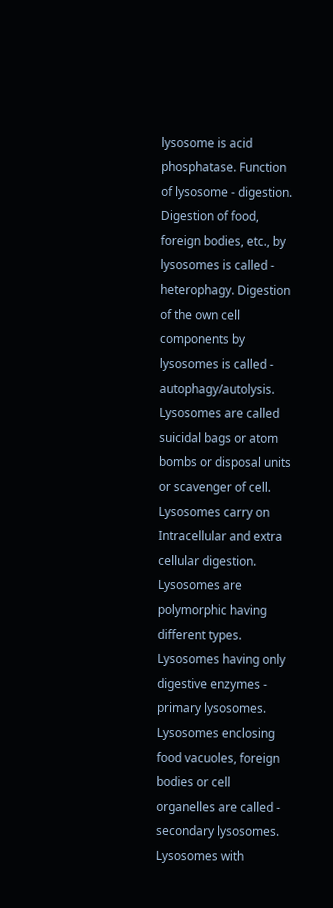lysosome is acid phosphatase. Function of lysosome - digestion. Digestion of food, foreign bodies, etc., by lysosomes is called - heterophagy. Digestion of the own cell components by lysosomes is called - autophagy/autolysis. Lysosomes are called suicidal bags or atom bombs or disposal units or scavenger of cell. Lysosomes carry on Intracellular and extra cellular digestion. Lysosomes are polymorphic having different types. Lysosomes having only digestive enzymes - primary lysosomes. Lysosomes enclosing food vacuoles, foreign bodies or cell organelles are called - secondary lysosomes. Lysosomes with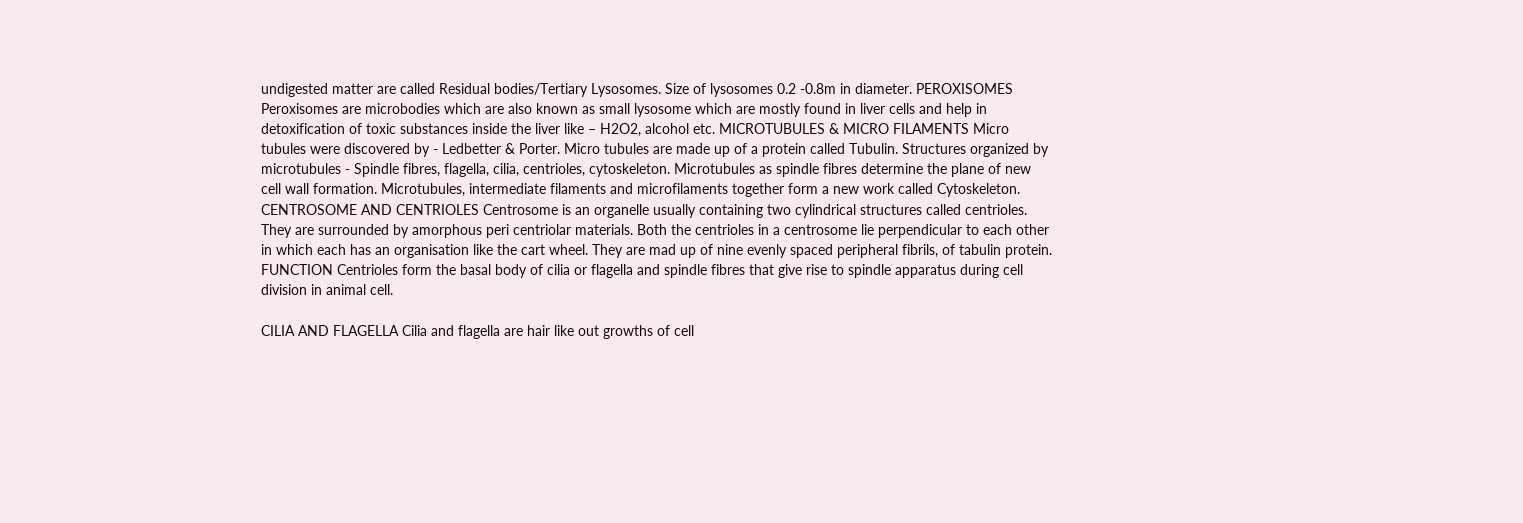undigested matter are called Residual bodies/Tertiary Lysosomes. Size of lysosomes 0.2 -0.8m in diameter. PEROXISOMES Peroxisomes are microbodies which are also known as small lysosome which are mostly found in liver cells and help in detoxification of toxic substances inside the liver like – H2O2, alcohol etc. MICROTUBULES & MICRO FILAMENTS Micro tubules were discovered by - Ledbetter & Porter. Micro tubules are made up of a protein called Tubulin. Structures organized by microtubules - Spindle fibres, flagella, cilia, centrioles, cytoskeleton. Microtubules as spindle fibres determine the plane of new cell wall formation. Microtubules, intermediate filaments and microfilaments together form a new work called Cytoskeleton. CENTROSOME AND CENTRIOLES Centrosome is an organelle usually containing two cylindrical structures called centrioles. They are surrounded by amorphous peri centriolar materials. Both the centrioles in a centrosome lie perpendicular to each other in which each has an organisation like the cart wheel. They are mad up of nine evenly spaced peripheral fibrils, of tabulin protein. FUNCTION Centrioles form the basal body of cilia or flagella and spindle fibres that give rise to spindle apparatus during cell division in animal cell.

CILIA AND FLAGELLA Cilia and flagella are hair like out growths of cell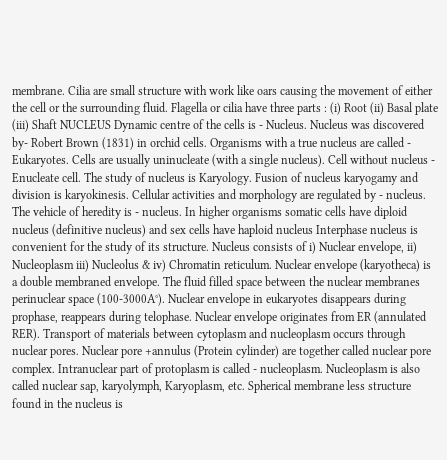membrane. Cilia are small structure with work like oars causing the movement of either the cell or the surrounding fluid. Flagella or cilia have three parts : (i) Root (ii) Basal plate (iii) Shaft NUCLEUS Dynamic centre of the cells is - Nucleus. Nucleus was discovered by- Robert Brown (1831) in orchid cells. Organisms with a true nucleus are called - Eukaryotes. Cells are usually uninucleate (with a single nucleus). Cell without nucleus - Enucleate cell. The study of nucleus is Karyology. Fusion of nucleus karyogamy and division is karyokinesis. Cellular activities and morphology are regulated by - nucleus. The vehicle of heredity is - nucleus. In higher organisms somatic cells have diploid nucleus (definitive nucleus) and sex cells have haploid nucleus Interphase nucleus is convenient for the study of its structure. Nucleus consists of i) Nuclear envelope, ii) Nucleoplasm iii) Nucleolus & iv) Chromatin reticulum. Nuclear envelope (karyotheca) is a double membraned envelope. The fluid filled space between the nuclear membranes perinuclear space (100-3000A°). Nuclear envelope in eukaryotes disappears during prophase, reappears during telophase. Nuclear envelope originates from ER (annulated RER). Transport of materials between cytoplasm and nucleoplasm occurs through nuclear pores. Nuclear pore +annulus (Protein cylinder) are together called nuclear pore complex. Intranuclear part of protoplasm is called - nucleoplasm. Nucleoplasm is also called nuclear sap, karyolymph, Karyoplasm, etc. Spherical membrane less structure found in the nucleus is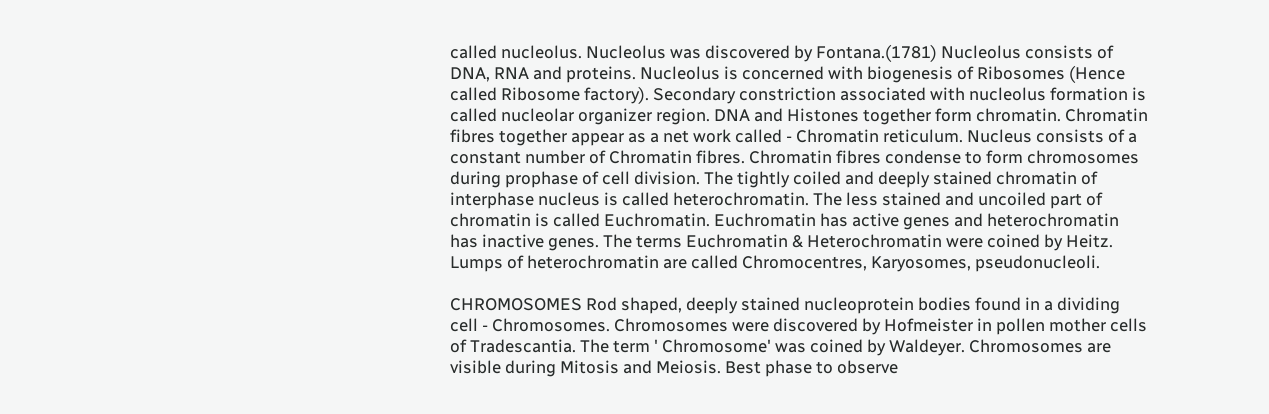called nucleolus. Nucleolus was discovered by Fontana.(1781) Nucleolus consists of DNA, RNA and proteins. Nucleolus is concerned with biogenesis of Ribosomes (Hence called Ribosome factory). Secondary constriction associated with nucleolus formation is called nucleolar organizer region. DNA and Histones together form chromatin. Chromatin fibres together appear as a net work called - Chromatin reticulum. Nucleus consists of a constant number of Chromatin fibres. Chromatin fibres condense to form chromosomes during prophase of cell division. The tightly coiled and deeply stained chromatin of interphase nucleus is called heterochromatin. The less stained and uncoiled part of chromatin is called Euchromatin. Euchromatin has active genes and heterochromatin has inactive genes. The terms Euchromatin & Heterochromatin were coined by Heitz. Lumps of heterochromatin are called Chromocentres, Karyosomes, pseudonucleoli.

CHROMOSOMES Rod shaped, deeply stained nucleoprotein bodies found in a dividing cell - Chromosomes. Chromosomes were discovered by Hofmeister in pollen mother cells of Tradescantia. The term ' Chromosome' was coined by Waldeyer. Chromosomes are visible during Mitosis and Meiosis. Best phase to observe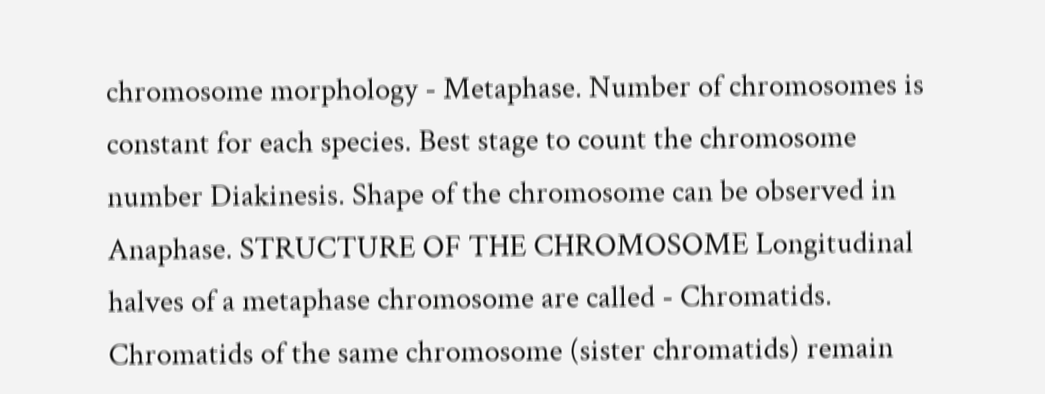chromosome morphology - Metaphase. Number of chromosomes is constant for each species. Best stage to count the chromosome number Diakinesis. Shape of the chromosome can be observed in Anaphase. STRUCTURE OF THE CHROMOSOME Longitudinal halves of a metaphase chromosome are called - Chromatids. Chromatids of the same chromosome (sister chromatids) remain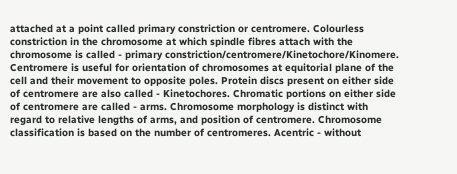attached at a point called primary constriction or centromere. Colourless constriction in the chromosome at which spindle fibres attach with the chromosome is called - primary constriction/centromere/Kinetochore/Kinomere. Centromere is useful for orientation of chromosomes at equitorial plane of the cell and their movement to opposite poles. Protein discs present on either side of centromere are also called - Kinetochores. Chromatic portions on either side of centromere are called - arms. Chromosome morphology is distinct with regard to relative lengths of arms, and position of centromere. Chromosome classification is based on the number of centromeres. Acentric - without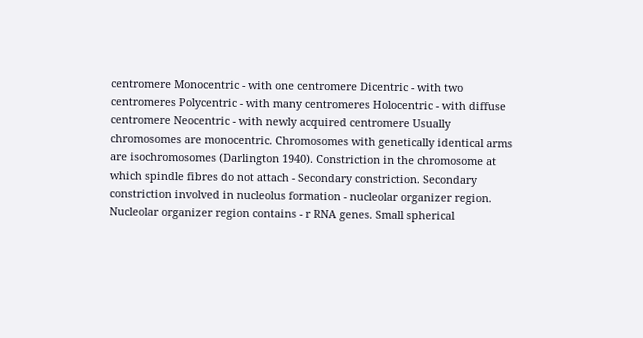centromere Monocentric - with one centromere Dicentric - with two centromeres Polycentric - with many centromeres Holocentric - with diffuse centromere Neocentric - with newly acquired centromere Usually chromosomes are monocentric. Chromosomes with genetically identical arms are isochromosomes (Darlington 1940). Constriction in the chromosome at which spindle fibres do not attach - Secondary constriction. Secondary constriction involved in nucleolus formation - nucleolar organizer region. Nucleolar organizer region contains - r RNA genes. Small spherical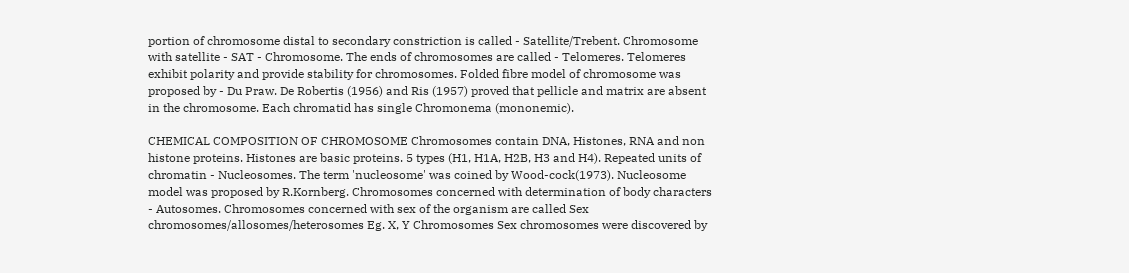portion of chromosome distal to secondary constriction is called - Satellite/Trebent. Chromosome with satellite - SAT - Chromosome. The ends of chromosomes are called - Telomeres. Telomeres exhibit polarity and provide stability for chromosomes. Folded fibre model of chromosome was proposed by - Du Praw. De Robertis (1956) and Ris (1957) proved that pellicle and matrix are absent in the chromosome. Each chromatid has single Chromonema (mononemic).

CHEMICAL COMPOSITION OF CHROMOSOME Chromosomes contain DNA, Histones, RNA and non histone proteins. Histones are basic proteins. 5 types (H1, H1A, H2B, H3 and H4). Repeated units of chromatin - Nucleosomes. The term 'nucleosome' was coined by Wood-cock(1973). Nucleosome model was proposed by R.Kornberg. Chromosomes concerned with determination of body characters - Autosomes. Chromosomes concerned with sex of the organism are called Sex chromosomes/allosomes/heterosomes Eg. X, Y Chromosomes Sex chromosomes were discovered by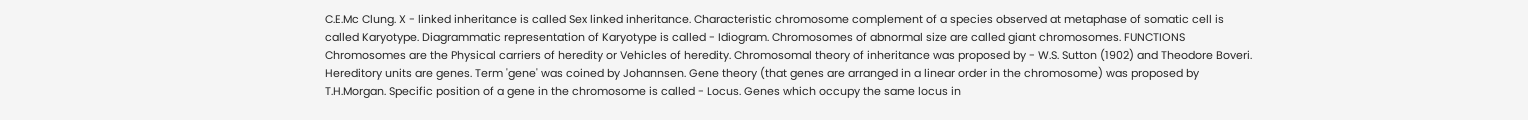C.E.Mc Clung. X - linked inheritance is called Sex linked inheritance. Characteristic chromosome complement of a species observed at metaphase of somatic cell is called Karyotype. Diagrammatic representation of Karyotype is called - Idiogram. Chromosomes of abnormal size are called giant chromosomes. FUNCTIONS Chromosomes are the Physical carriers of heredity or Vehicles of heredity. Chromosomal theory of inheritance was proposed by - W.S. Sutton (1902) and Theodore Boveri. Hereditory units are genes. Term 'gene' was coined by Johannsen. Gene theory (that genes are arranged in a linear order in the chromosome) was proposed by T.H.Morgan. Specific position of a gene in the chromosome is called - Locus. Genes which occupy the same locus in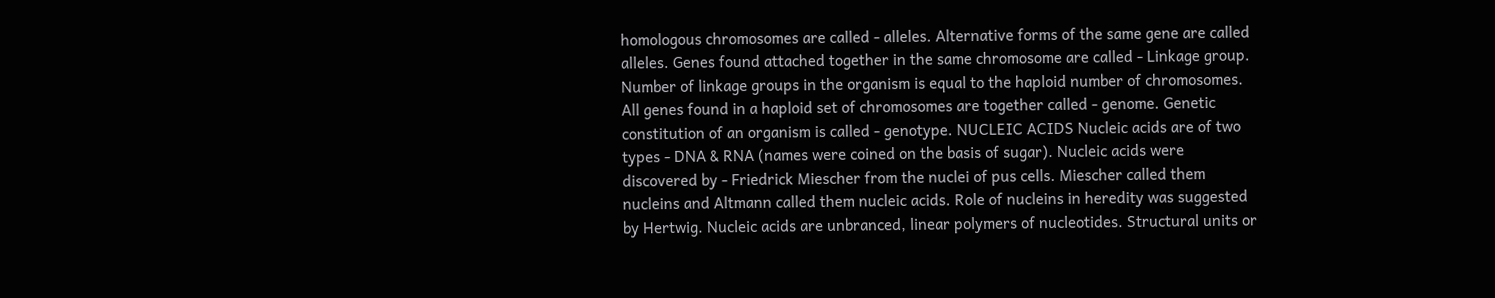homologous chromosomes are called - alleles. Alternative forms of the same gene are called alleles. Genes found attached together in the same chromosome are called - Linkage group. Number of linkage groups in the organism is equal to the haploid number of chromosomes. All genes found in a haploid set of chromosomes are together called - genome. Genetic constitution of an organism is called - genotype. NUCLEIC ACIDS Nucleic acids are of two types - DNA & RNA (names were coined on the basis of sugar). Nucleic acids were discovered by - Friedrick Miescher from the nuclei of pus cells. Miescher called them nucleins and Altmann called them nucleic acids. Role of nucleins in heredity was suggested by Hertwig. Nucleic acids are unbranced, linear polymers of nucleotides. Structural units or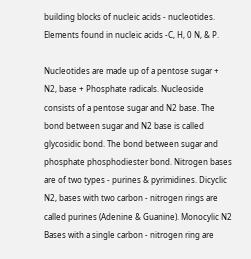building blocks of nucleic acids - nucleotides. Elements found in nucleic acids -C, H, 0 N, & P.

Nucleotides are made up of a pentose sugar + N2, base + Phosphate radicals. Nucleoside consists of a pentose sugar and N2 base. The bond between sugar and N2 base is called glycosidic bond. The bond between sugar and phosphate phosphodiester bond. Nitrogen bases are of two types - purines & pyrimidines. Dicyclic N2, bases with two carbon - nitrogen rings are called purines (Adenine & Guanine). Monocylic N2 Bases with a single carbon - nitrogen ring are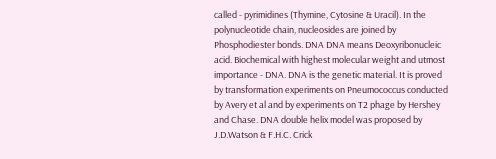called - pyrimidines (Thymine, Cytosine & Uracil). In the polynucleotide chain, nucleosides are joined by Phosphodiester bonds. DNA DNA means Deoxyribonucleic acid. Biochemical with highest molecular weight and utmost importance - DNA. DNA is the genetic material. It is proved by transformation experiments on Pneumococcus conducted by Avery et al and by experiments on T2 phage by Hershey and Chase. DNA double helix model was proposed by J.D.Watson & F.H.C. Crick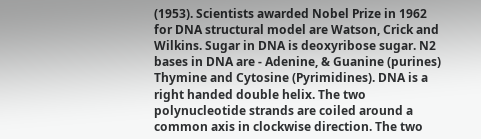(1953). Scientists awarded Nobel Prize in 1962 for DNA structural model are Watson, Crick and Wilkins. Sugar in DNA is deoxyribose sugar. N2 bases in DNA are - Adenine, & Guanine (purines) Thymine and Cytosine (Pyrimidines). DNA is a right handed double helix. The two polynucleotide strands are coiled around a common axis in clockwise direction. The two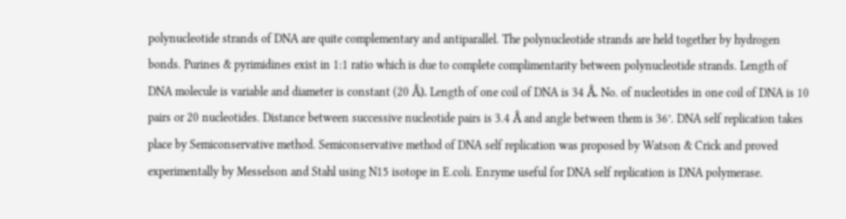polynucleotide strands of DNA are quite complementary and antiparallel. The polynucleotide strands are held together by hydrogen bonds. Purines & pyrimidines exist in 1:1 ratio which is due to complete complimentarity between polynucleotide strands. Length of DNA molecule is variable and diameter is constant (20 Å). Length of one coil of DNA is 34 Å. No. of nucleotides in one coil of DNA is 10 pairs or 20 nucleotides. Distance between successive nucleotide pairs is 3.4 Å and angle between them is 36°. DNA self replication takes place by Semiconservative method. Semiconservative method of DNA self replication was proposed by Watson & Crick and proved experimentally by Messelson and Stahl using N15 isotope in E.coli. Enzyme useful for DNA self replication is DNA polymerase.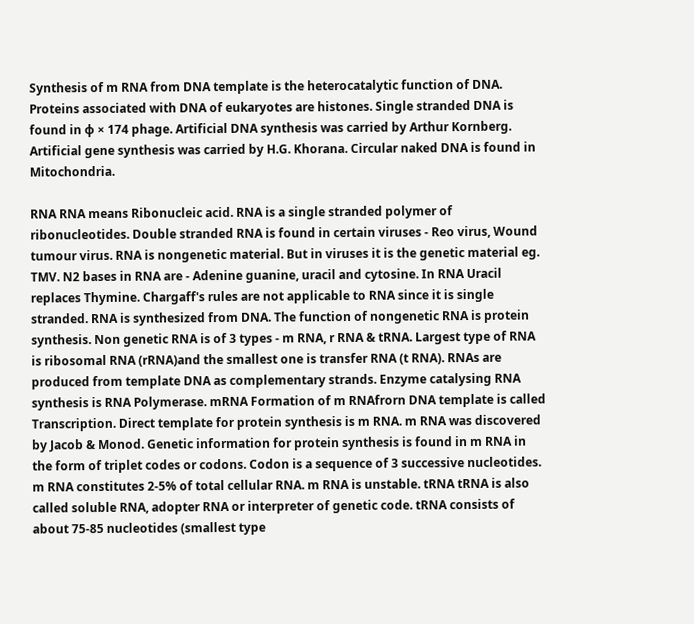Synthesis of m RNA from DNA template is the heterocatalytic function of DNA. Proteins associated with DNA of eukaryotes are histones. Single stranded DNA is found in φ × 174 phage. Artificial DNA synthesis was carried by Arthur Kornberg. Artificial gene synthesis was carried by H.G. Khorana. Circular naked DNA is found in Mitochondria.

RNA RNA means Ribonucleic acid. RNA is a single stranded polymer of ribonucleotides. Double stranded RNA is found in certain viruses - Reo virus, Wound tumour virus. RNA is nongenetic material. But in viruses it is the genetic material eg. TMV. N2 bases in RNA are - Adenine guanine, uracil and cytosine. In RNA Uracil replaces Thymine. Chargaff's rules are not applicable to RNA since it is single stranded. RNA is synthesized from DNA. The function of nongenetic RNA is protein synthesis. Non genetic RNA is of 3 types - m RNA, r RNA & tRNA. Largest type of RNA is ribosomal RNA (rRNA)and the smallest one is transfer RNA (t RNA). RNAs are produced from template DNA as complementary strands. Enzyme catalysing RNA synthesis is RNA Polymerase. mRNA Formation of m RNAfrorn DNA template is called Transcription. Direct template for protein synthesis is m RNA. m RNA was discovered by Jacob & Monod. Genetic information for protein synthesis is found in m RNA in the form of triplet codes or codons. Codon is a sequence of 3 successive nucleotides. m RNA constitutes 2-5% of total cellular RNA. m RNA is unstable. tRNA tRNA is also called soluble RNA, adopter RNA or interpreter of genetic code. tRNA consists of about 75-85 nucleotides (smallest type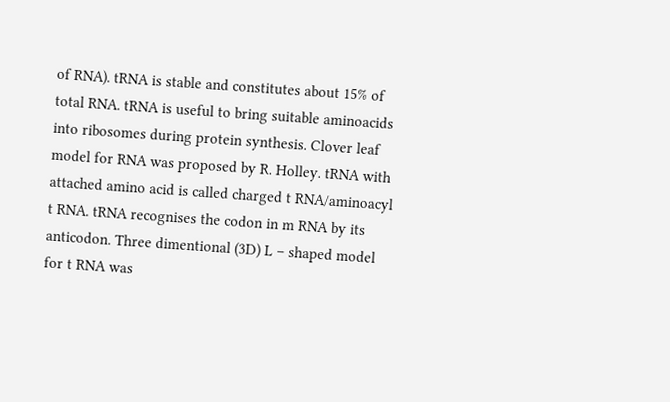of RNA). tRNA is stable and constitutes about 15% of total RNA. tRNA is useful to bring suitable aminoacids into ribosomes during protein synthesis. Clover leaf model for RNA was proposed by R. Holley. tRNA with attached amino acid is called charged t RNA/aminoacyl t RNA. tRNA recognises the codon in m RNA by its anticodon. Three dimentional (3D) L – shaped model for t RNA was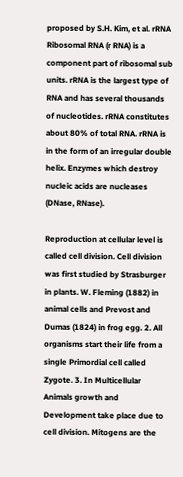proposed by S.H. Kim, et al. rRNA Ribosomal RNA (r RNA) is a component part of ribosomal sub units. rRNA is the largest type of RNA and has several thousands of nucleotides. rRNA constitutes about 80% of total RNA. rRNA is in the form of an irregular double helix. Enzymes which destroy nucleic acids are nucleases (DNase, RNase).

Reproduction at cellular level is called cell division. Cell division was first studied by Strasburger in plants. W. Fleming (1882) in animal cells and Prevost and Dumas (1824) in frog egg. 2. All organisms start their life from a single Primordial cell called Zygote. 3. In Multicellular Animals growth and Development take place due to cell division. Mitogens are the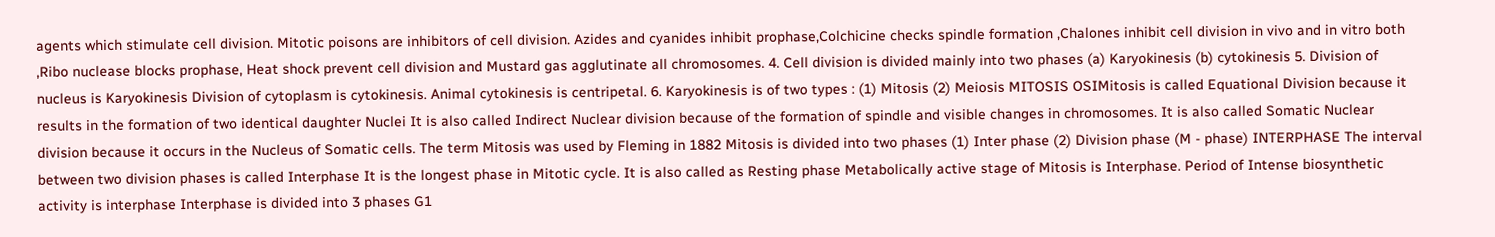agents which stimulate cell division. Mitotic poisons are inhibitors of cell division. Azides and cyanides inhibit prophase,Colchicine checks spindle formation ,Chalones inhibit cell division in vivo and in vitro both ,Ribo nuclease blocks prophase, Heat shock prevent cell division and Mustard gas agglutinate all chromosomes. 4. Cell division is divided mainly into two phases (a) Karyokinesis (b) cytokinesis 5. Division of nucleus is Karyokinesis Division of cytoplasm is cytokinesis. Animal cytokinesis is centripetal. 6. Karyokinesis is of two types : (1) Mitosis (2) Meiosis MITOSIS OSIMitosis is called Equational Division because it results in the formation of two identical daughter Nuclei It is also called Indirect Nuclear division because of the formation of spindle and visible changes in chromosomes. It is also called Somatic Nuclear division because it occurs in the Nucleus of Somatic cells. The term Mitosis was used by Fleming in 1882 Mitosis is divided into two phases (1) Inter phase (2) Division phase (M - phase) INTERPHASE The interval between two division phases is called Interphase It is the longest phase in Mitotic cycle. It is also called as Resting phase Metabolically active stage of Mitosis is Interphase. Period of Intense biosynthetic activity is interphase Interphase is divided into 3 phases G1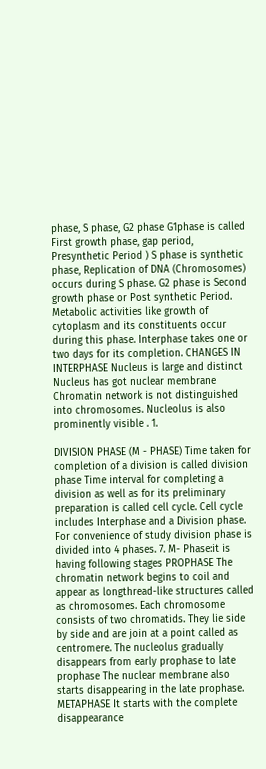phase, S phase, G2 phase G1phase is called First growth phase, gap period, Presynthetic Period ) S phase is synthetic phase, Replication of DNA (Chromosomes) occurs during S phase. G2 phase is Second growth phase or Post synthetic Period. Metabolic activities like growth of cytoplasm and its constituents occur during this phase. Interphase takes one or two days for its completion. CHANGES IN INTERPHASE Nucleus is large and distinct Nucleus has got nuclear membrane Chromatin network is not distinguished into chromosomes. Nucleolus is also prominently visible . 1.

DIVISION PHASE (M - PHASE) Time taken for completion of a division is called division phase Time interval for completing a division as well as for its preliminary preparation is called cell cycle. Cell cycle includes Interphase and a Division phase. For convenience of study division phase is divided into 4 phases. 7. M- Phase:it is having following stages PROPHASE The chromatin network begins to coil and appear as longthread-like structures called as chromosomes. Each chromosome consists of two chromatids. They lie side by side and are join at a point called as centromere. The nucleolus gradually disappears from early prophase to late prophase The nuclear membrane also starts disappearing in the late prophase. METAPHASE It starts with the complete disappearance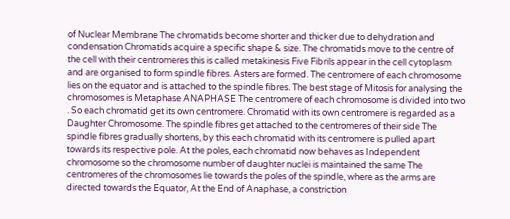of Nuclear Membrane The chromatids become shorter and thicker due to dehydration and condensation Chromatids acquire a specific shape & size. The chromatids move to the centre of the cell with their centromeres this is called metakinesis Five Fibrils appear in the cell cytoplasm and are organised to form spindle fibres. Asters are formed. The centromere of each chromosome lies on the equator and is attached to the spindle fibres. The best stage of Mitosis for analysing the chromosomes is Metaphase ANAPHASE The centromere of each chromosome is divided into two . So each chromatid get its own centromere. Chromatid with its own centromere is regarded as a Daughter Chromosome. The spindle fibres get attached to the centromeres of their side The spindle fibres gradually shortens, by this each chromatid with its centromere is pulled apart towards its respective pole. At the poles, each chromatid now behaves as Independent chromosome so the chromosome number of daughter nuclei is maintained the same The centromeres of the chromosomes lie towards the poles of the spindle, where as the arms are directed towards the Equator, At the End of Anaphase, a constriction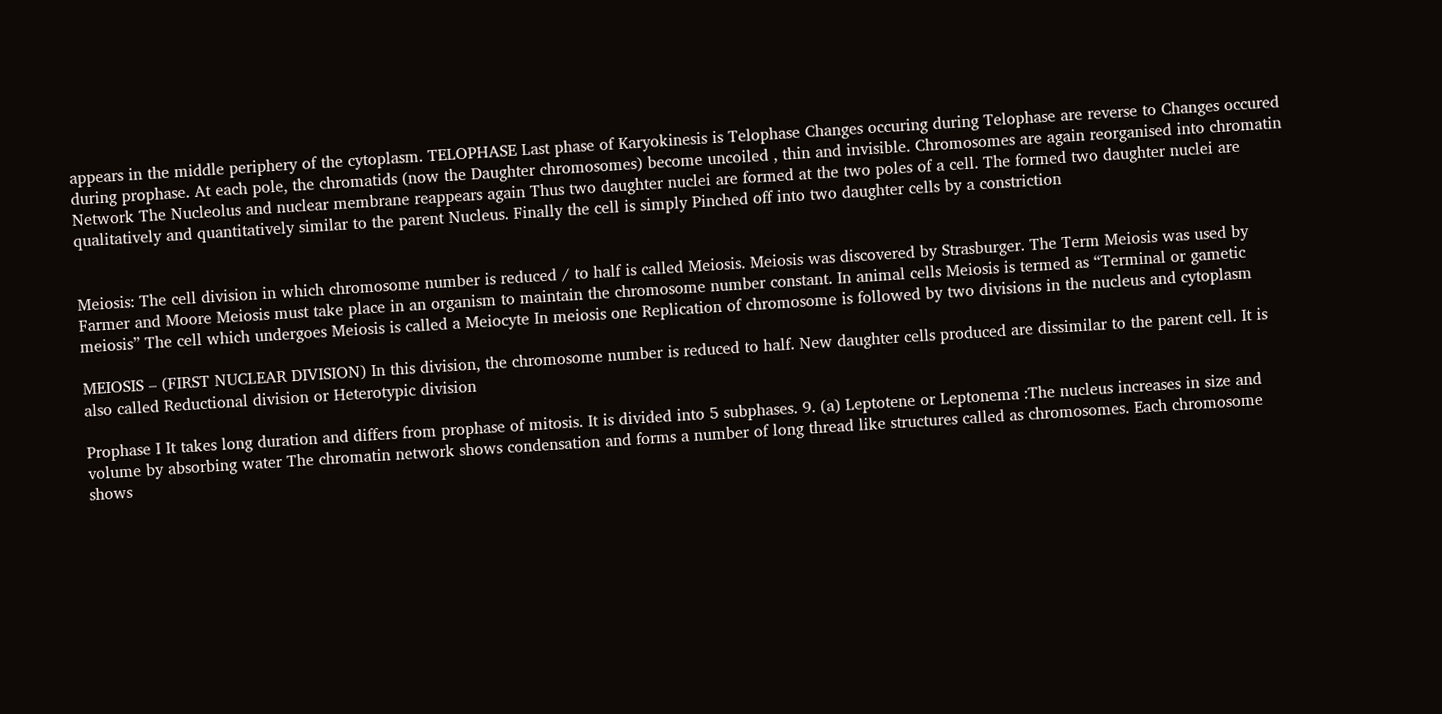appears in the middle periphery of the cytoplasm. TELOPHASE Last phase of Karyokinesis is Telophase Changes occuring during Telophase are reverse to Changes occured during prophase. At each pole, the chromatids (now the Daughter chromosomes) become uncoiled , thin and invisible. Chromosomes are again reorganised into chromatin Network The Nucleolus and nuclear membrane reappears again Thus two daughter nuclei are formed at the two poles of a cell. The formed two daughter nuclei are qualitatively and quantitatively similar to the parent Nucleus. Finally the cell is simply Pinched off into two daughter cells by a constriction


Meiosis: The cell division in which chromosome number is reduced / to half is called Meiosis. Meiosis was discovered by Strasburger. The Term Meiosis was used by Farmer and Moore Meiosis must take place in an organism to maintain the chromosome number constant. In animal cells Meiosis is termed as “Terminal or gametic meiosis” The cell which undergoes Meiosis is called a Meiocyte In meiosis one Replication of chromosome is followed by two divisions in the nucleus and cytoplasm

MEIOSIS – (FIRST NUCLEAR DIVISION) In this division, the chromosome number is reduced to half. New daughter cells produced are dissimilar to the parent cell. It is also called Reductional division or Heterotypic division

Prophase I It takes long duration and differs from prophase of mitosis. It is divided into 5 subphases. 9. (a) Leptotene or Leptonema :The nucleus increases in size and volume by absorbing water The chromatin network shows condensation and forms a number of long thread like structures called as chromosomes. Each chromosome shows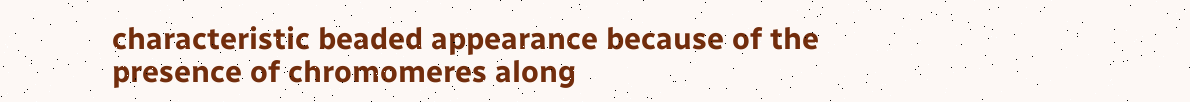characteristic beaded appearance because of the presence of chromomeres along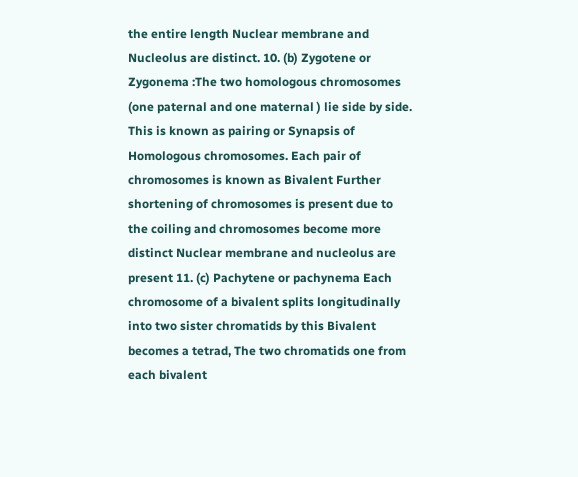the entire length Nuclear membrane and Nucleolus are distinct. 10. (b) Zygotene or Zygonema :The two homologous chromosomes (one paternal and one maternal ) lie side by side. This is known as pairing or Synapsis of Homologous chromosomes. Each pair of chromosomes is known as Bivalent Further shortening of chromosomes is present due to the coiling and chromosomes become more distinct Nuclear membrane and nucleolus are present 11. (c) Pachytene or pachynema Each chromosome of a bivalent splits longitudinally into two sister chromatids by this Bivalent becomes a tetrad, The two chromatids one from each bivalent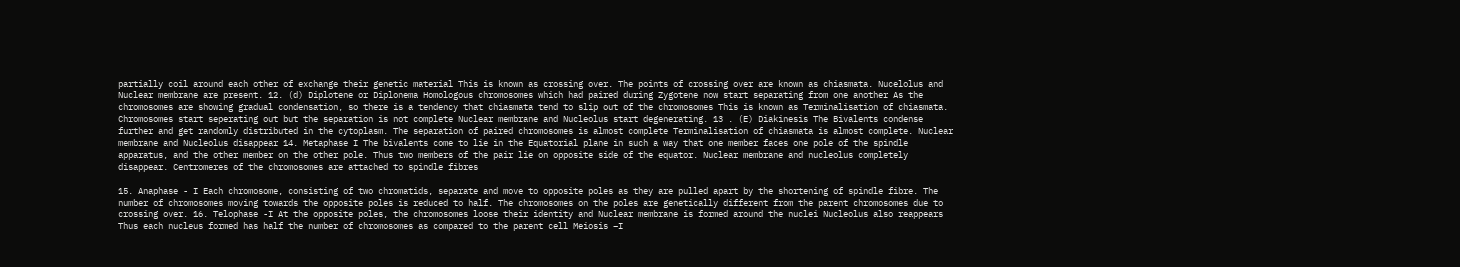partially coil around each other of exchange their genetic material This is known as crossing over. The points of crossing over are known as chiasmata. Nucelolus and Nuclear membrane are present. 12. (d) Diplotene or Diplonema Homologous chromosomes which had paired during Zygotene now start separating from one another As the chromosomes are showing gradual condensation, so there is a tendency that chiasmata tend to slip out of the chromosomes This is known as Terminalisation of chiasmata. Chromosomes start seperating out but the separation is not complete Nuclear membrane and Nucleolus start degenerating. 13 . (E) Diakinesis The Bivalents condense further and get randomly distributed in the cytoplasm. The separation of paired chromosomes is almost complete Terminalisation of chiasmata is almost complete. Nuclear membrane and Nucleolus disappear 14. Metaphase I The bivalents come to lie in the Equatorial plane in such a way that one member faces one pole of the spindle apparatus, and the other member on the other pole. Thus two members of the pair lie on opposite side of the equator. Nuclear membrane and nucleolus completely disappear. Centromeres of the chromosomes are attached to spindle fibres

15. Anaphase - I Each chromosome, consisting of two chromatids, separate and move to opposite poles as they are pulled apart by the shortening of spindle fibre. The number of chromosomes moving towards the opposite poles is reduced to half. The chromosomes on the poles are genetically different from the parent chromosomes due to crossing over. 16. Telophase -I At the opposite poles, the chromosomes loose their identity and Nuclear membrane is formed around the nuclei Nucleolus also reappears Thus each nucleus formed has half the number of chromosomes as compared to the parent cell Meiosis –I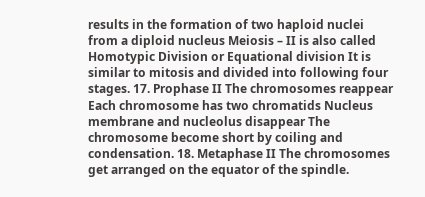results in the formation of two haploid nuclei from a diploid nucleus Meiosis – II is also called Homotypic Division or Equational division It is similar to mitosis and divided into following four stages. 17. Prophase II The chromosomes reappear Each chromosome has two chromatids Nucleus membrane and nucleolus disappear The chromosome become short by coiling and condensation. 18. Metaphase II The chromosomes get arranged on the equator of the spindle.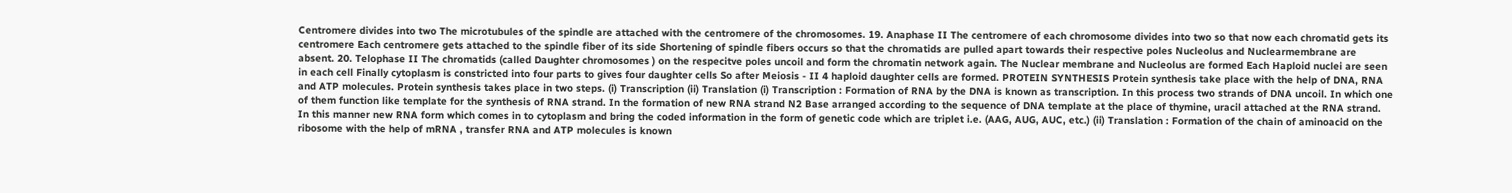Centromere divides into two The microtubules of the spindle are attached with the centromere of the chromosomes. 19. Anaphase II The centromere of each chromosome divides into two so that now each chromatid gets its centromere Each centromere gets attached to the spindle fiber of its side Shortening of spindle fibers occurs so that the chromatids are pulled apart towards their respective poles Nucleolus and Nuclearmembrane are absent. 20. Telophase II The chromatids (called Daughter chromosomes ) on the respecitve poles uncoil and form the chromatin network again. The Nuclear membrane and Nucleolus are formed Each Haploid nuclei are seen in each cell Finally cytoplasm is constricted into four parts to gives four daughter cells So after Meiosis - II 4 haploid daughter cells are formed. PROTEIN SYNTHESIS Protein synthesis take place with the help of DNA, RNA and ATP molecules. Protein synthesis takes place in two steps. (i) Transcription (ii) Translation (i) Transcription : Formation of RNA by the DNA is known as transcription. In this process two strands of DNA uncoil. In which one of them function like template for the synthesis of RNA strand. In the formation of new RNA strand N2 Base arranged according to the sequence of DNA template at the place of thymine, uracil attached at the RNA strand. In this manner new RNA form which comes in to cytoplasm and bring the coded information in the form of genetic code which are triplet i.e. (AAG, AUG, AUC, etc.) (ii) Translation : Formation of the chain of aminoacid on the ribosome with the help of mRNA , transfer RNA and ATP molecules is known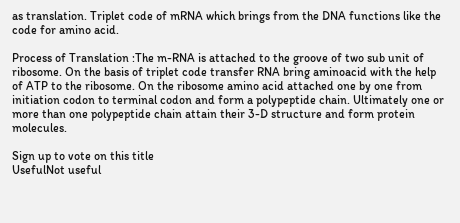as translation. Triplet code of mRNA which brings from the DNA functions like the code for amino acid.

Process of Translation :The m-RNA is attached to the groove of two sub unit of ribosome. On the basis of triplet code transfer RNA bring aminoacid with the help of ATP to the ribosome. On the ribosome amino acid attached one by one from initiation codon to terminal codon and form a polypeptide chain. Ultimately one or more than one polypeptide chain attain their 3-D structure and form protein molecules.

Sign up to vote on this title
UsefulNot useful